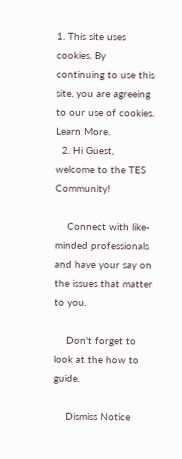1. This site uses cookies. By continuing to use this site, you are agreeing to our use of cookies. Learn More.
  2. Hi Guest, welcome to the TES Community!

    Connect with like-minded professionals and have your say on the issues that matter to you.

    Don't forget to look at the how to guide.

    Dismiss Notice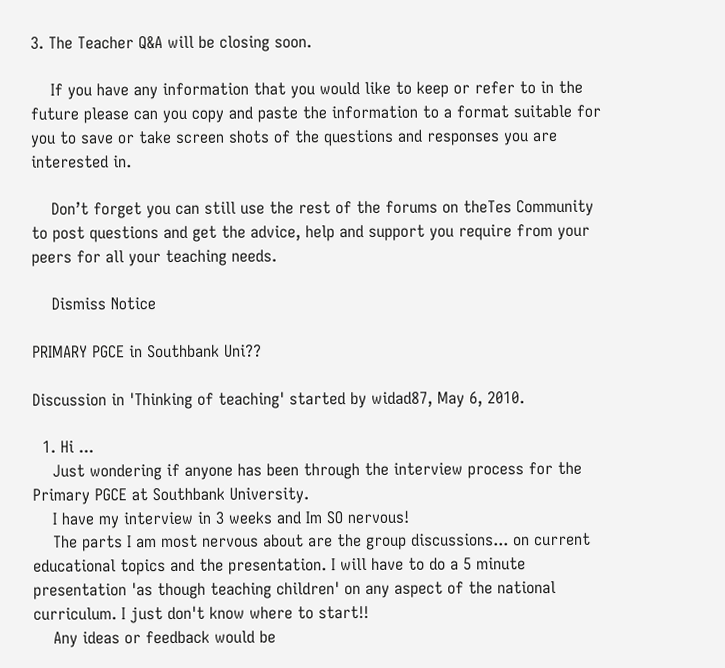3. The Teacher Q&A will be closing soon.

    If you have any information that you would like to keep or refer to in the future please can you copy and paste the information to a format suitable for you to save or take screen shots of the questions and responses you are interested in.

    Don’t forget you can still use the rest of the forums on theTes Community to post questions and get the advice, help and support you require from your peers for all your teaching needs.

    Dismiss Notice

PRIMARY PGCE in Southbank Uni??

Discussion in 'Thinking of teaching' started by widad87, May 6, 2010.

  1. Hi ...
    Just wondering if anyone has been through the interview process for the Primary PGCE at Southbank University.
    I have my interview in 3 weeks and Im SO nervous!
    The parts I am most nervous about are the group discussions... on current educational topics and the presentation. I will have to do a 5 minute presentation 'as though teaching children' on any aspect of the national curriculum. I just don't know where to start!!
    Any ideas or feedback would be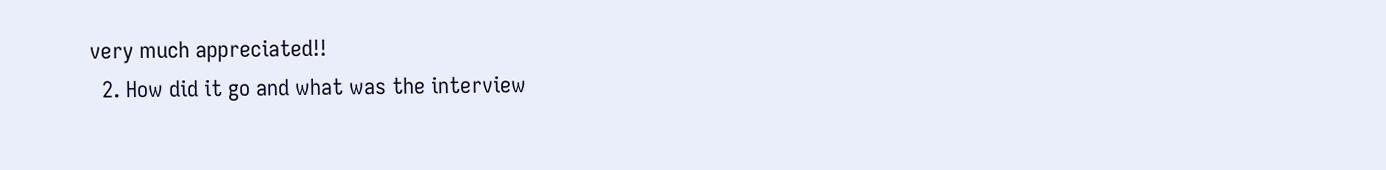very much appreciated!!
  2. How did it go and what was the interview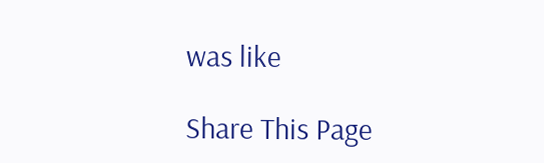was like

Share This Page